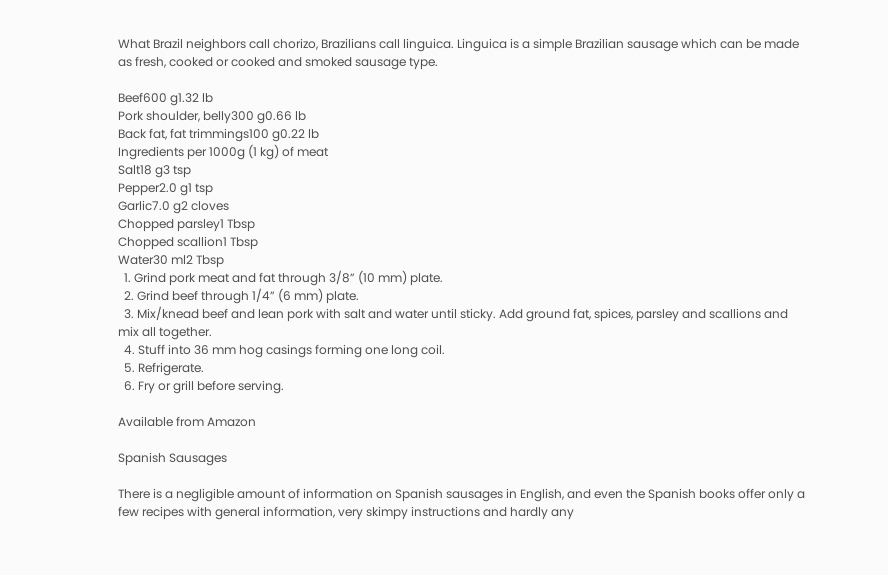What Brazil neighbors call chorizo, Brazilians call linguica. Linguica is a simple Brazilian sausage which can be made as fresh, cooked or cooked and smoked sausage type.

Beef600 g1.32 lb
Pork shoulder, belly300 g0.66 lb
Back fat, fat trimmings100 g0.22 lb
Ingredients per 1000g (1 kg) of meat
Salt18 g3 tsp
Pepper2.0 g1 tsp
Garlic7.0 g2 cloves
Chopped parsley1 Tbsp
Chopped scallion1 Tbsp
Water30 ml2 Tbsp
  1. Grind pork meat and fat through 3/8” (10 mm) plate.
  2. Grind beef through 1/4” (6 mm) plate.
  3. Mix/knead beef and lean pork with salt and water until sticky. Add ground fat, spices, parsley and scallions and mix all together.
  4. Stuff into 36 mm hog casings forming one long coil.
  5. Refrigerate.
  6. Fry or grill before serving.

Available from Amazon

Spanish Sausages

There is a negligible amount of information on Spanish sausages in English, and even the Spanish books offer only a few recipes with general information, very skimpy instructions and hardly any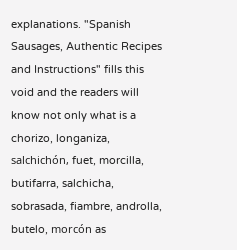explanations. "Spanish Sausages, Authentic Recipes and Instructions" fills this void and the readers will know not only what is a chorizo, longaniza, salchichón, fuet, morcilla, butifarra, salchicha, sobrasada, fiambre, androlla, butelo, morcón as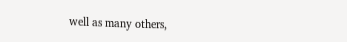well as many others,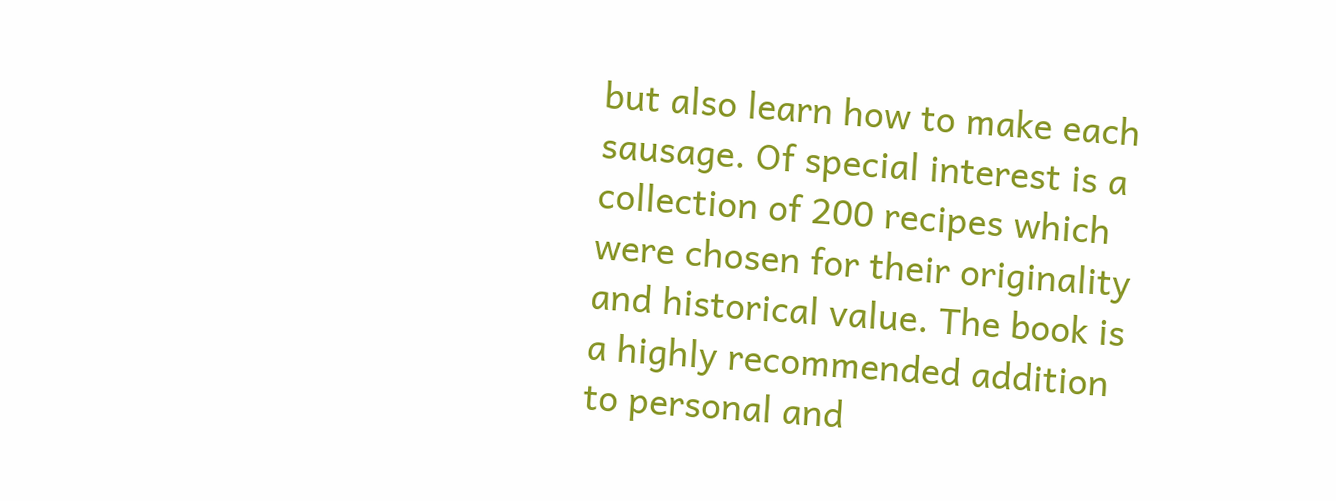but also learn how to make each sausage. Of special interest is a collection of 200 recipes which were chosen for their originality and historical value. The book is a highly recommended addition to personal and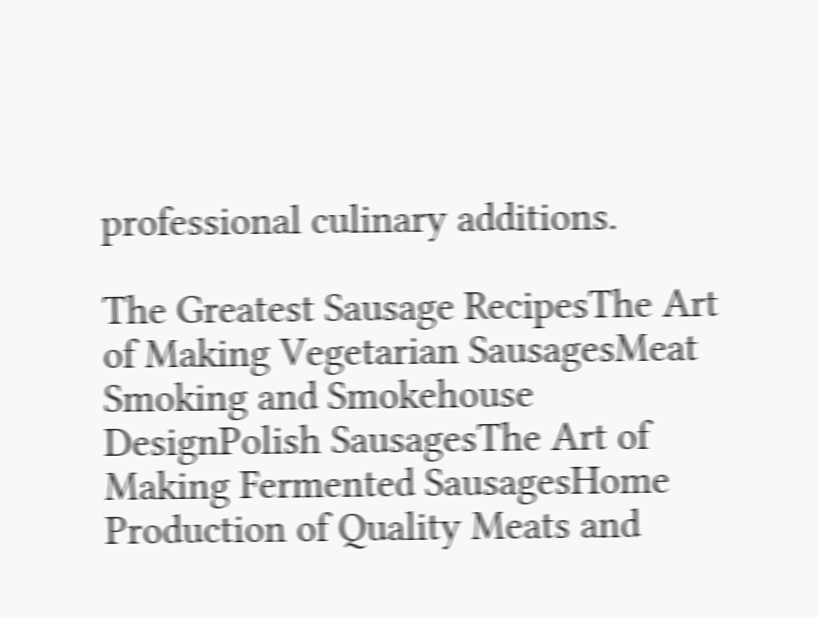professional culinary additions.

The Greatest Sausage RecipesThe Art of Making Vegetarian SausagesMeat Smoking and Smokehouse DesignPolish SausagesThe Art of Making Fermented SausagesHome Production of Quality Meats and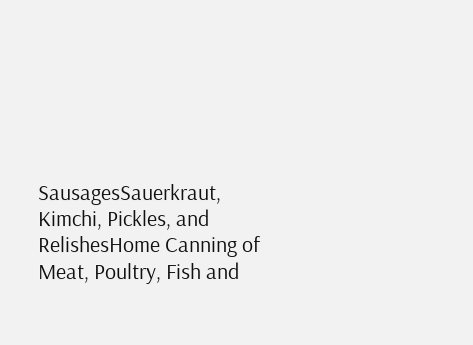SausagesSauerkraut, Kimchi, Pickles, and RelishesHome Canning of Meat, Poultry, Fish and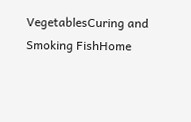VegetablesCuring and Smoking FishHome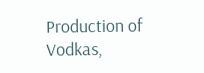Production of Vodkas,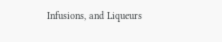Infusions, and Liqueurs